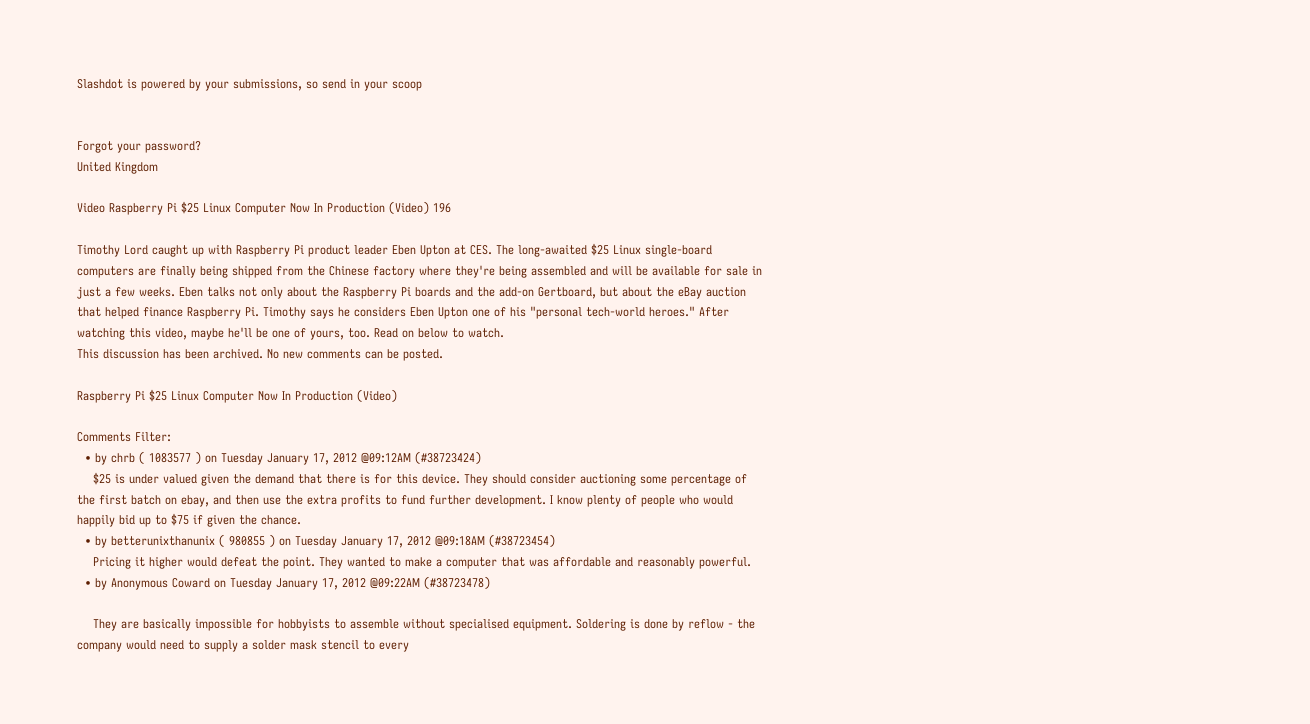Slashdot is powered by your submissions, so send in your scoop


Forgot your password?
United Kingdom

Video Raspberry Pi $25 Linux Computer Now In Production (Video) 196

Timothy Lord caught up with Raspberry Pi product leader Eben Upton at CES. The long-awaited $25 Linux single-board computers are finally being shipped from the Chinese factory where they're being assembled and will be available for sale in just a few weeks. Eben talks not only about the Raspberry Pi boards and the add-on Gertboard, but about the eBay auction that helped finance Raspberry Pi. Timothy says he considers Eben Upton one of his "personal tech-world heroes." After watching this video, maybe he'll be one of yours, too. Read on below to watch.
This discussion has been archived. No new comments can be posted.

Raspberry Pi $25 Linux Computer Now In Production (Video)

Comments Filter:
  • by chrb ( 1083577 ) on Tuesday January 17, 2012 @09:12AM (#38723424)
    $25 is under valued given the demand that there is for this device. They should consider auctioning some percentage of the first batch on ebay, and then use the extra profits to fund further development. I know plenty of people who would happily bid up to $75 if given the chance.
  • by betterunixthanunix ( 980855 ) on Tuesday January 17, 2012 @09:18AM (#38723454)
    Pricing it higher would defeat the point. They wanted to make a computer that was affordable and reasonably powerful.
  • by Anonymous Coward on Tuesday January 17, 2012 @09:22AM (#38723478)

    They are basically impossible for hobbyists to assemble without specialised equipment. Soldering is done by reflow - the company would need to supply a solder mask stencil to every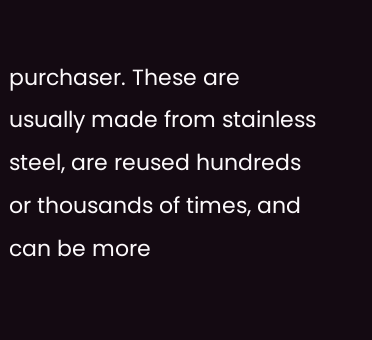purchaser. These are usually made from stainless steel, are reused hundreds or thousands of times, and can be more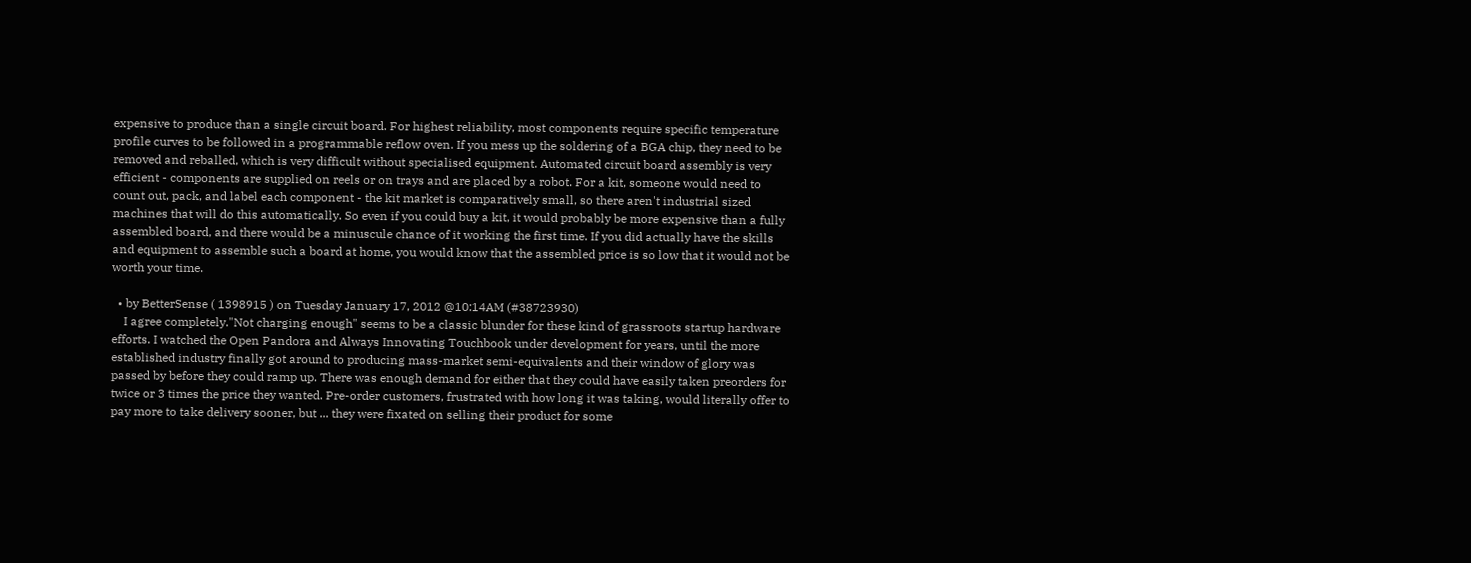expensive to produce than a single circuit board. For highest reliability, most components require specific temperature profile curves to be followed in a programmable reflow oven. If you mess up the soldering of a BGA chip, they need to be removed and reballed, which is very difficult without specialised equipment. Automated circuit board assembly is very efficient - components are supplied on reels or on trays and are placed by a robot. For a kit, someone would need to count out, pack, and label each component - the kit market is comparatively small, so there aren't industrial sized machines that will do this automatically. So even if you could buy a kit, it would probably be more expensive than a fully assembled board, and there would be a minuscule chance of it working the first time. If you did actually have the skills and equipment to assemble such a board at home, you would know that the assembled price is so low that it would not be worth your time.

  • by BetterSense ( 1398915 ) on Tuesday January 17, 2012 @10:14AM (#38723930)
    I agree completely."Not charging enough" seems to be a classic blunder for these kind of grassroots startup hardware efforts. I watched the Open Pandora and Always Innovating Touchbook under development for years, until the more established industry finally got around to producing mass-market semi-equivalents and their window of glory was passed by before they could ramp up. There was enough demand for either that they could have easily taken preorders for twice or 3 times the price they wanted. Pre-order customers, frustrated with how long it was taking, would literally offer to pay more to take delivery sooner, but ... they were fixated on selling their product for some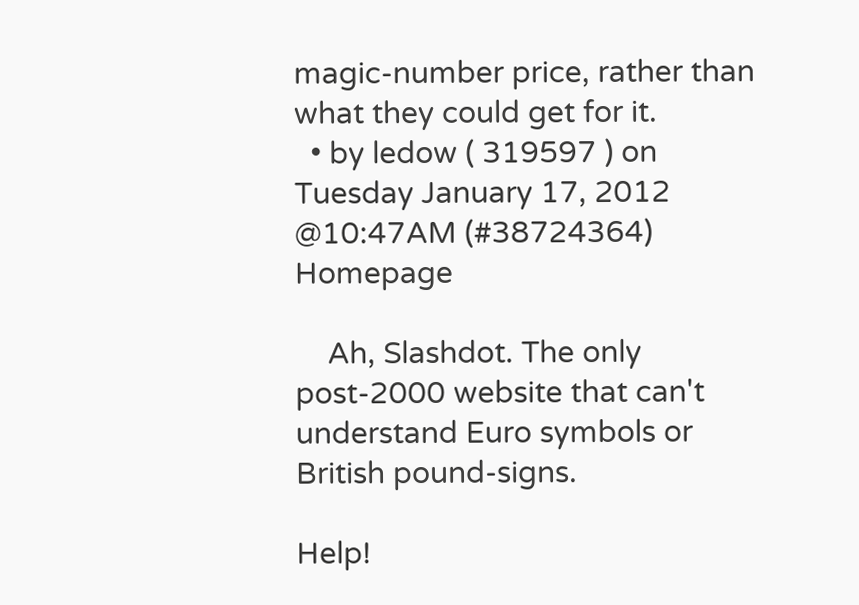magic-number price, rather than what they could get for it.
  • by ledow ( 319597 ) on Tuesday January 17, 2012 @10:47AM (#38724364) Homepage

    Ah, Slashdot. The only post-2000 website that can't understand Euro symbols or British pound-signs.

Help!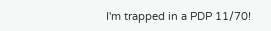I'm trapped in a PDP 11/70!